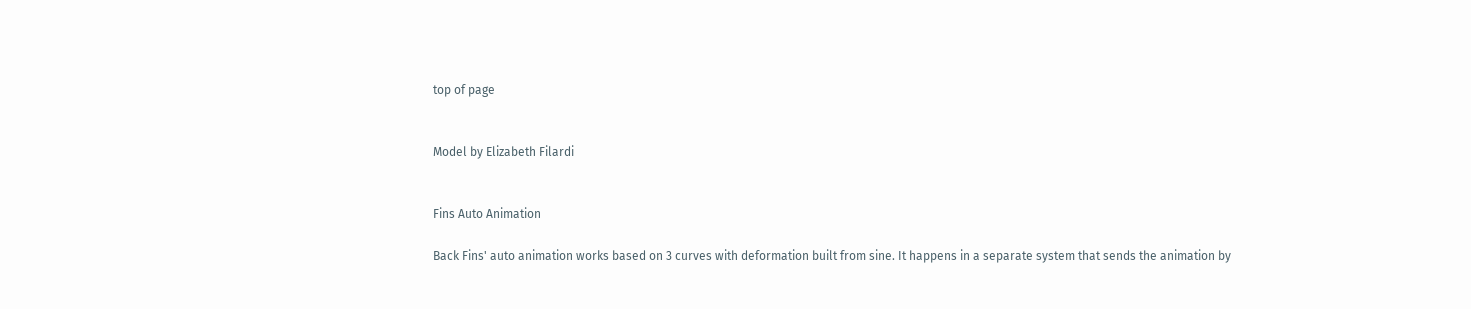top of page


Model by Elizabeth Filardi


Fins Auto Animation

Back Fins' auto animation works based on 3 curves with deformation built from sine. It happens in a separate system that sends the animation by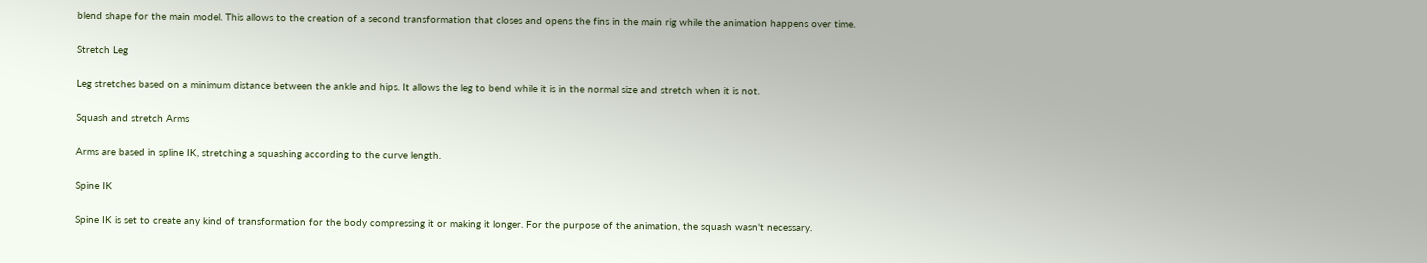blend shape for the main model. This allows to the creation of a second transformation that closes and opens the fins in the main rig while the animation happens over time.

Stretch Leg

Leg stretches based on a minimum distance between the ankle and hips. It allows the leg to bend while it is in the normal size and stretch when it is not.

Squash and stretch Arms

Arms are based in spline IK, stretching a squashing according to the curve length.

Spine IK

Spine IK is set to create any kind of transformation for the body compressing it or making it longer. For the purpose of the animation, the squash wasn't necessary.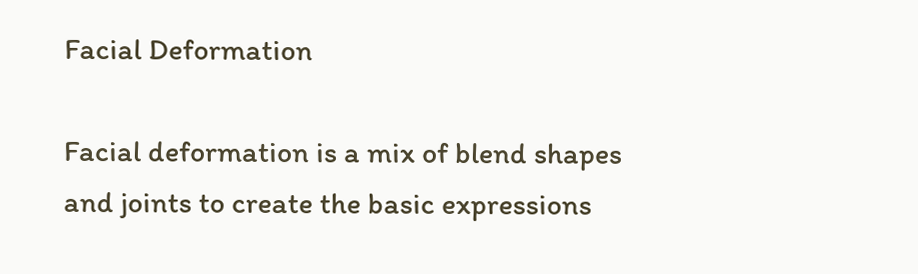Facial Deformation

Facial deformation is a mix of blend shapes and joints to create the basic expressions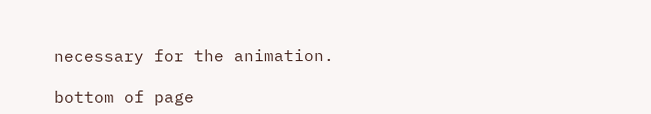necessary for the animation.

bottom of page